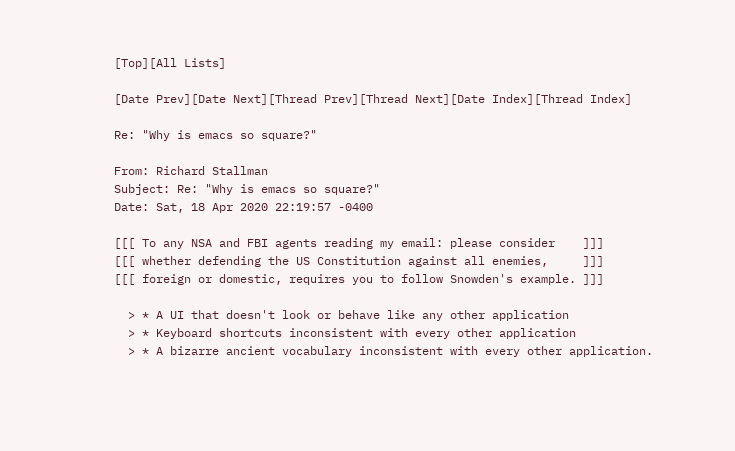[Top][All Lists]

[Date Prev][Date Next][Thread Prev][Thread Next][Date Index][Thread Index]

Re: "Why is emacs so square?"

From: Richard Stallman
Subject: Re: "Why is emacs so square?"
Date: Sat, 18 Apr 2020 22:19:57 -0400

[[[ To any NSA and FBI agents reading my email: please consider    ]]]
[[[ whether defending the US Constitution against all enemies,     ]]]
[[[ foreign or domestic, requires you to follow Snowden's example. ]]]

  > * A UI that doesn't look or behave like any other application
  > * Keyboard shortcuts inconsistent with every other application
  > * A bizarre ancient vocabulary inconsistent with every other application.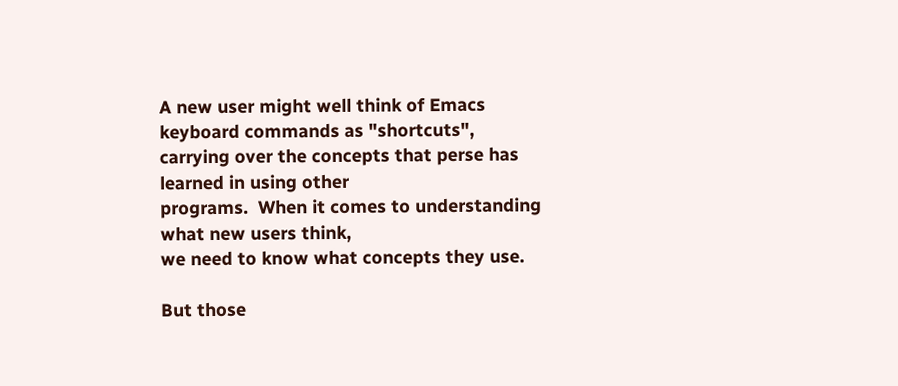A new user might well think of Emacs keyboard commands as "shortcuts",
carrying over the concepts that perse has learned in using other
programs.  When it comes to understanding what new users think,
we need to know what concepts they use.

But those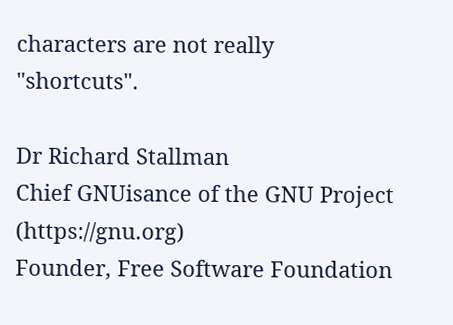characters are not really "shortcuts".

Dr Richard Stallman
Chief GNUisance of the GNU Project (https://gnu.org)
Founder, Free Software Foundation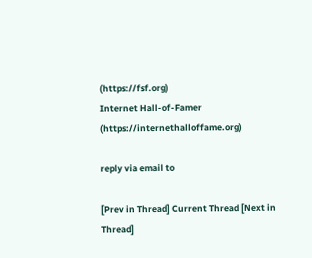(https://fsf.org)
Internet Hall-of-Famer (https://internethalloffame.org)

reply via email to

[Prev in Thread] Current Thread [Next in Thread]